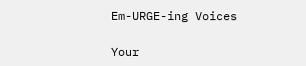Em-URGE-ing Voices

Your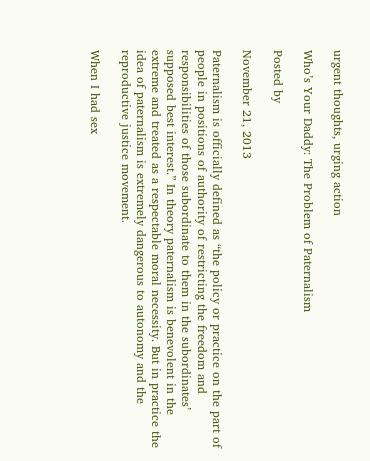urgent thoughts, urging action

Who’s Your Daddy: The Problem of Paternalism

Posted by

November 21, 2013

Paternalism is officially defined as “the policy or practice on the part of people in positions of authority of restricting the freedom and responsibilities of those subordinate to them in the subordinates’ supposed best interest.” In theory paternalism is benevolent in the extreme and treated as a respectable moral necessity. But in practice the idea of paternalism is extremely dangerous to autonomy and the reproductive justice movement.

When I had sex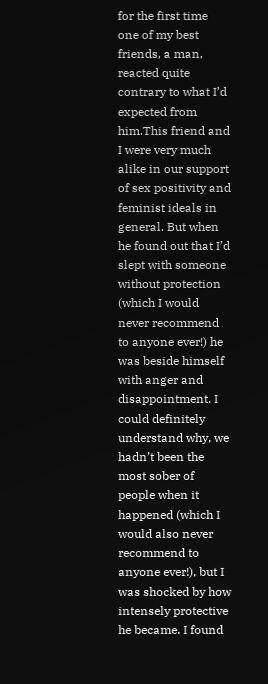for the first time one of my best friends, a man, reacted quite contrary to what I’d expected from him.This friend and I were very much alike in our support of sex positivity and feminist ideals in general. But when he found out that I’d slept with someone without protection (which I would never recommend to anyone ever!) he was beside himself with anger and disappointment. I could definitely understand why, we hadn’t been the most sober of people when it happened (which I would also never recommend to anyone ever!), but I was shocked by how intensely protective he became. I found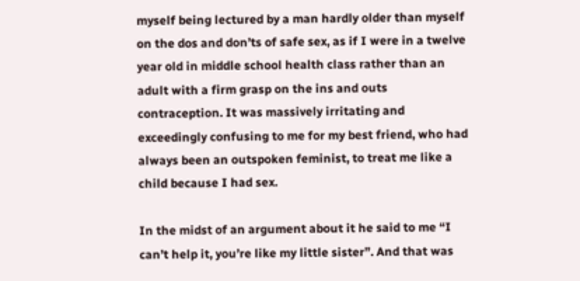myself being lectured by a man hardly older than myself on the dos and don’ts of safe sex, as if I were in a twelve year old in middle school health class rather than an adult with a firm grasp on the ins and outs contraception. It was massively irritating and exceedingly confusing to me for my best friend, who had always been an outspoken feminist, to treat me like a child because I had sex.

In the midst of an argument about it he said to me “I can’t help it, you’re like my little sister”. And that was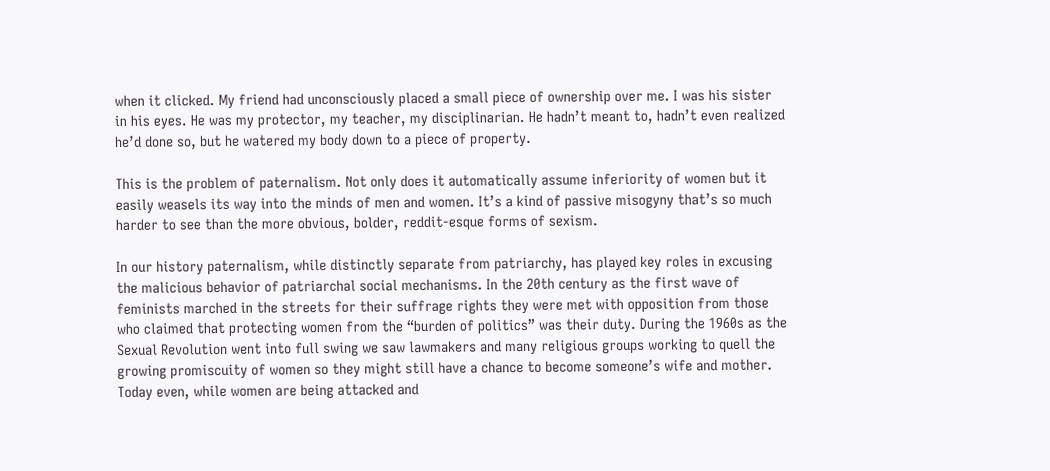when it clicked. My friend had unconsciously placed a small piece of ownership over me. I was his sister in his eyes. He was my protector, my teacher, my disciplinarian. He hadn’t meant to, hadn’t even realized he’d done so, but he watered my body down to a piece of property.

This is the problem of paternalism. Not only does it automatically assume inferiority of women but it easily weasels its way into the minds of men and women. It’s a kind of passive misogyny that’s so much harder to see than the more obvious, bolder, reddit-esque forms of sexism.

In our history paternalism, while distinctly separate from patriarchy, has played key roles in excusing the malicious behavior of patriarchal social mechanisms. In the 20th century as the first wave of feminists marched in the streets for their suffrage rights they were met with opposition from those who claimed that protecting women from the “burden of politics” was their duty. During the 1960s as the Sexual Revolution went into full swing we saw lawmakers and many religious groups working to quell the growing promiscuity of women so they might still have a chance to become someone’s wife and mother. Today even, while women are being attacked and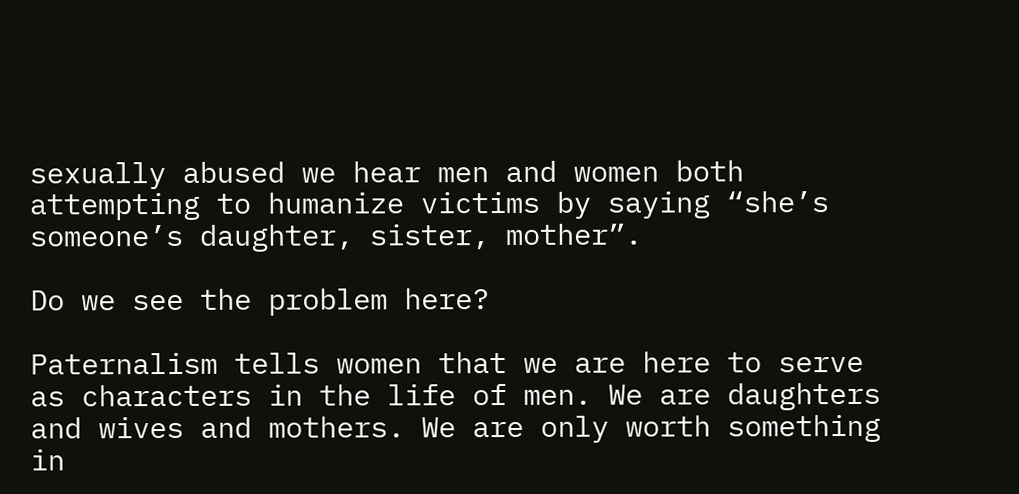sexually abused we hear men and women both attempting to humanize victims by saying “she’s someone’s daughter, sister, mother”.

Do we see the problem here?

Paternalism tells women that we are here to serve as characters in the life of men. We are daughters and wives and mothers. We are only worth something in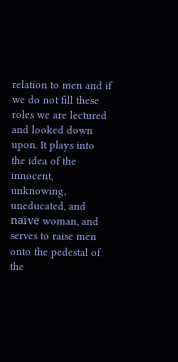relation to men and if we do not fill these roles we are lectured and looked down upon. It plays into the idea of the innocent, unknowing, uneducated, and naïve woman, and serves to raise men onto the pedestal of the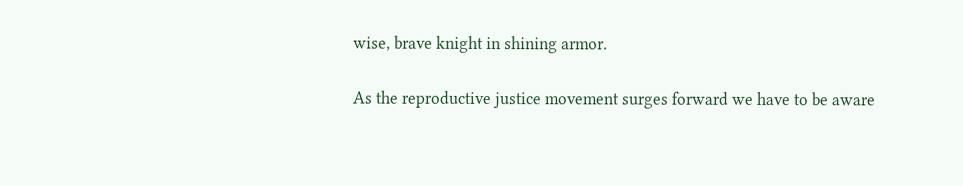wise, brave knight in shining armor.

As the reproductive justice movement surges forward we have to be aware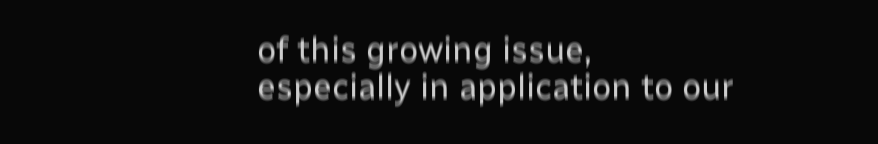of this growing issue, especially in application to our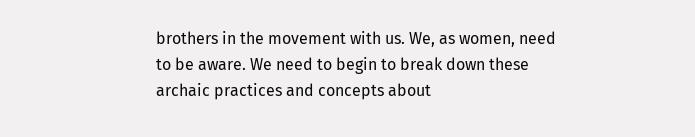brothers in the movement with us. We, as women, need to be aware. We need to begin to break down these archaic practices and concepts about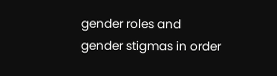gender roles and gender stigmas in order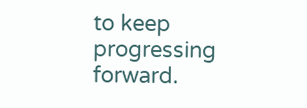to keep progressing forward.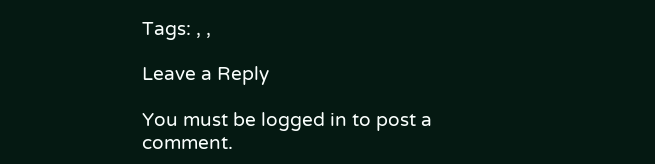Tags: , ,

Leave a Reply

You must be logged in to post a comment.